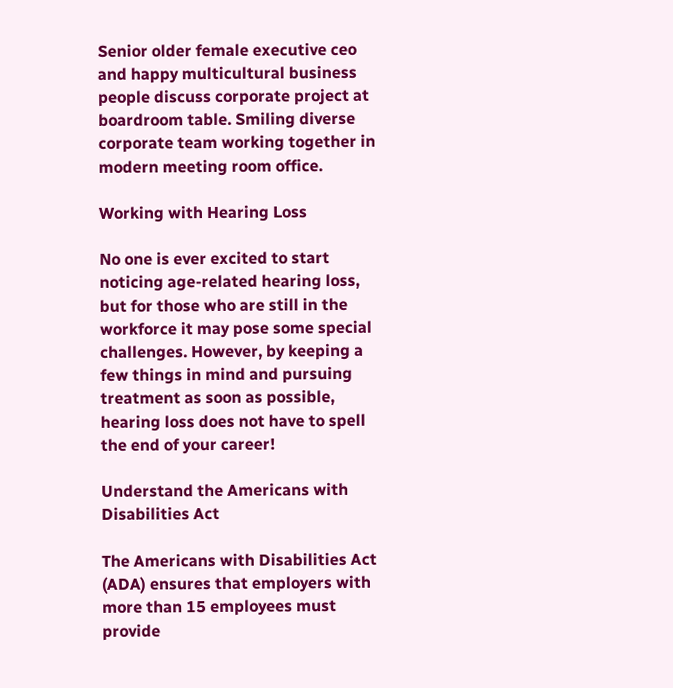Senior older female executive ceo and happy multicultural business people discuss corporate project at boardroom table. Smiling diverse corporate team working together in modern meeting room office.

Working with Hearing Loss

No one is ever excited to start noticing age-related hearing loss, but for those who are still in the workforce it may pose some special challenges. However, by keeping a few things in mind and pursuing treatment as soon as possible, hearing loss does not have to spell the end of your career!

Understand the Americans with Disabilities Act

The Americans with Disabilities Act (ADA) ensures that employers with more than 15 employees must provide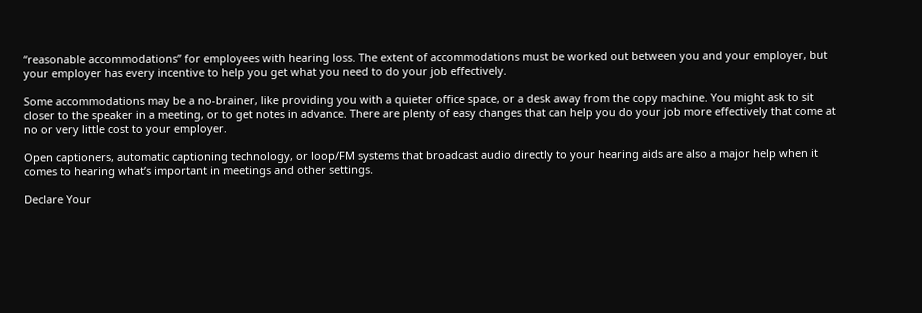“reasonable accommodations” for employees with hearing loss. The extent of accommodations must be worked out between you and your employer, but your employer has every incentive to help you get what you need to do your job effectively.

Some accommodations may be a no-brainer, like providing you with a quieter office space, or a desk away from the copy machine. You might ask to sit closer to the speaker in a meeting, or to get notes in advance. There are plenty of easy changes that can help you do your job more effectively that come at no or very little cost to your employer.

Open captioners, automatic captioning technology, or loop/FM systems that broadcast audio directly to your hearing aids are also a major help when it comes to hearing what’s important in meetings and other settings.

Declare Your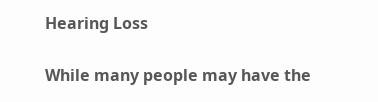Hearing Loss

While many people may have the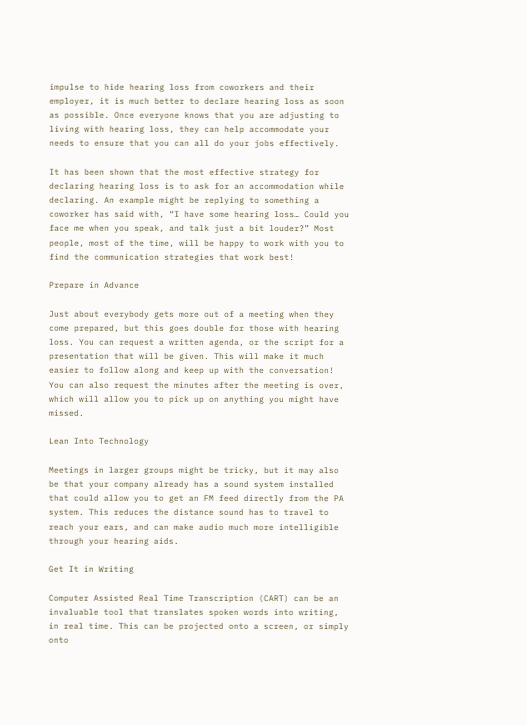impulse to hide hearing loss from coworkers and their employer, it is much better to declare hearing loss as soon as possible. Once everyone knows that you are adjusting to living with hearing loss, they can help accommodate your needs to ensure that you can all do your jobs effectively.

It has been shown that the most effective strategy for declaring hearing loss is to ask for an accommodation while declaring. An example might be replying to something a coworker has said with, “I have some hearing loss… Could you face me when you speak, and talk just a bit louder?” Most people, most of the time, will be happy to work with you to find the communication strategies that work best!

Prepare in Advance

Just about everybody gets more out of a meeting when they come prepared, but this goes double for those with hearing loss. You can request a written agenda, or the script for a presentation that will be given. This will make it much easier to follow along and keep up with the conversation! You can also request the minutes after the meeting is over, which will allow you to pick up on anything you might have missed.

Lean Into Technology

Meetings in larger groups might be tricky, but it may also be that your company already has a sound system installed that could allow you to get an FM feed directly from the PA system. This reduces the distance sound has to travel to reach your ears, and can make audio much more intelligible through your hearing aids.

Get It in Writing

Computer Assisted Real Time Transcription (CART) can be an invaluable tool that translates spoken words into writing, in real time. This can be projected onto a screen, or simply onto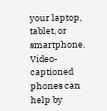your laptop, tablet, or smartphone. Video-captioned phones can help by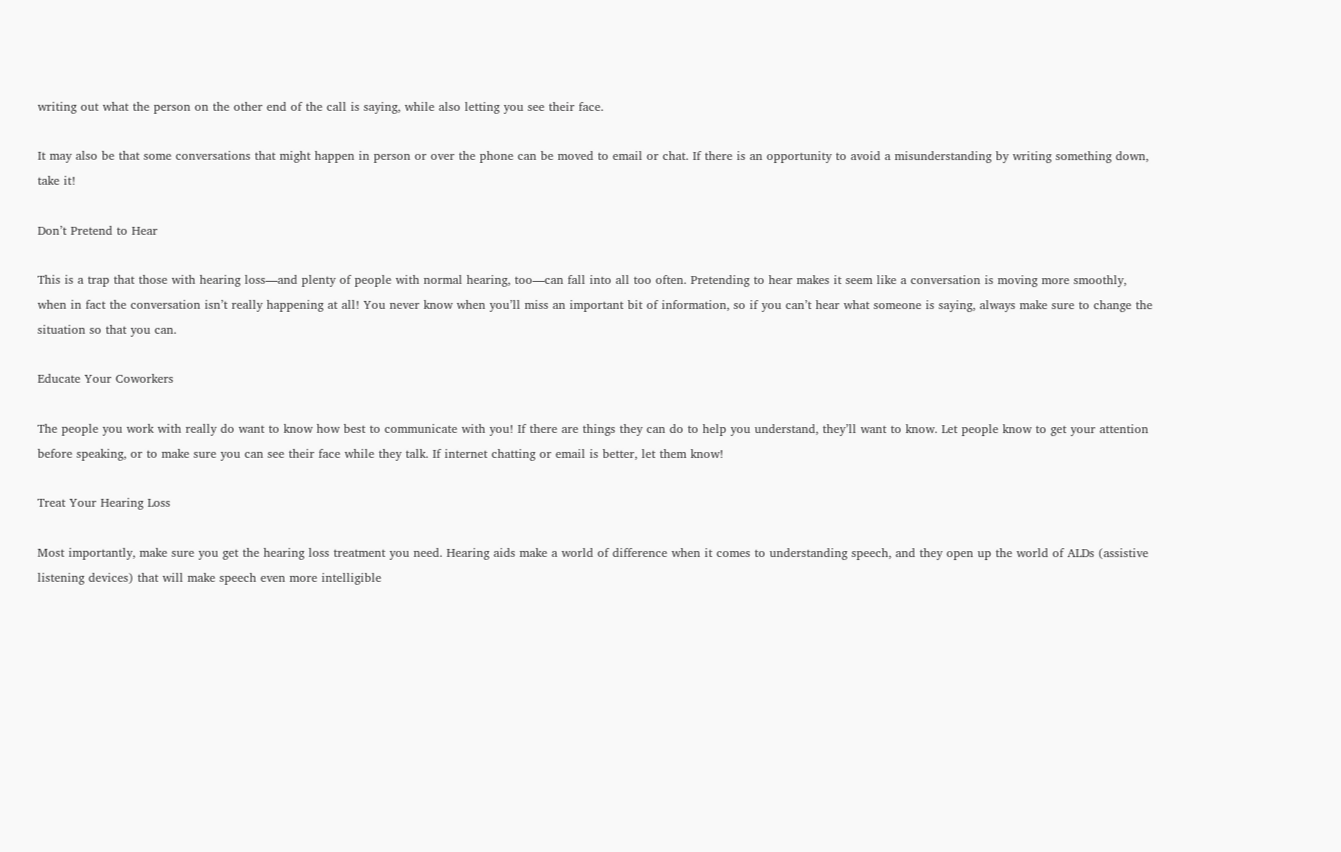writing out what the person on the other end of the call is saying, while also letting you see their face.

It may also be that some conversations that might happen in person or over the phone can be moved to email or chat. If there is an opportunity to avoid a misunderstanding by writing something down, take it!

Don’t Pretend to Hear

This is a trap that those with hearing loss—and plenty of people with normal hearing, too—can fall into all too often. Pretending to hear makes it seem like a conversation is moving more smoothly, when in fact the conversation isn’t really happening at all! You never know when you’ll miss an important bit of information, so if you can’t hear what someone is saying, always make sure to change the situation so that you can.

Educate Your Coworkers

The people you work with really do want to know how best to communicate with you! If there are things they can do to help you understand, they’ll want to know. Let people know to get your attention before speaking, or to make sure you can see their face while they talk. If internet chatting or email is better, let them know!

Treat Your Hearing Loss

Most importantly, make sure you get the hearing loss treatment you need. Hearing aids make a world of difference when it comes to understanding speech, and they open up the world of ALDs (assistive listening devices) that will make speech even more intelligible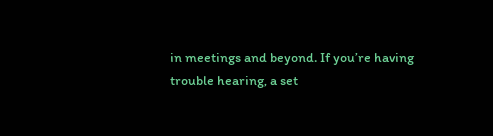in meetings and beyond. If you’re having trouble hearing, a set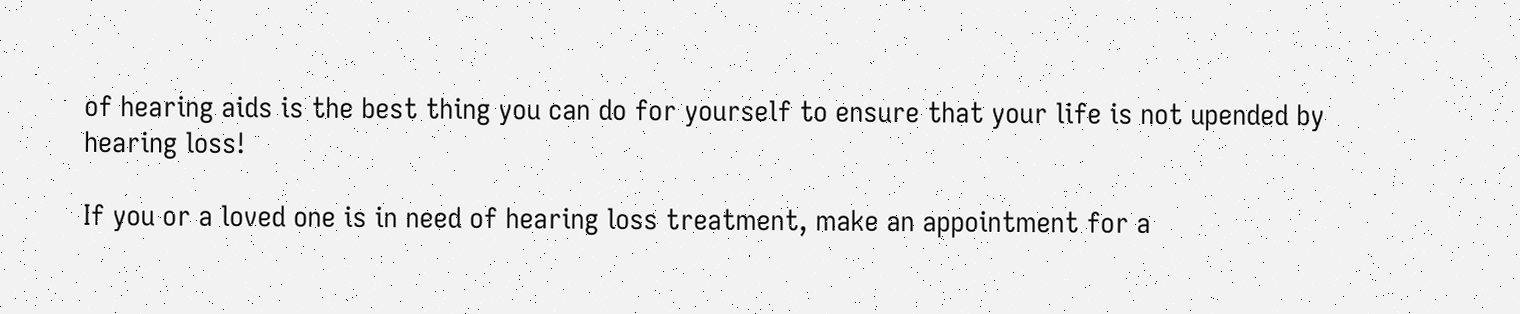of hearing aids is the best thing you can do for yourself to ensure that your life is not upended by hearing loss!

If you or a loved one is in need of hearing loss treatment, make an appointment for a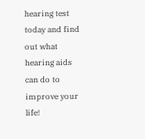hearing test today and find out what hearing aids can do to improve your life!